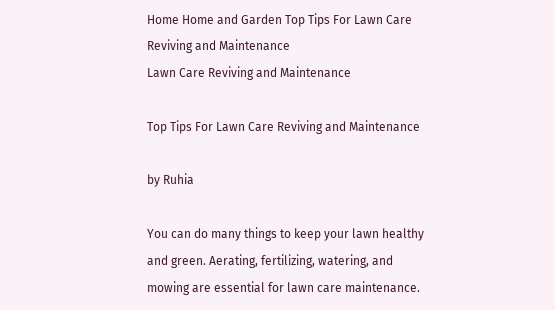Home Home and Garden Top Tips For Lawn Care Reviving and Maintenance
Lawn Care Reviving and Maintenance

Top Tips For Lawn Care Reviving and Maintenance

by Ruhia

You can do many things to keep your lawn healthy and green. Aerating, fertilizing, watering, and mowing are essential for lawn care maintenance.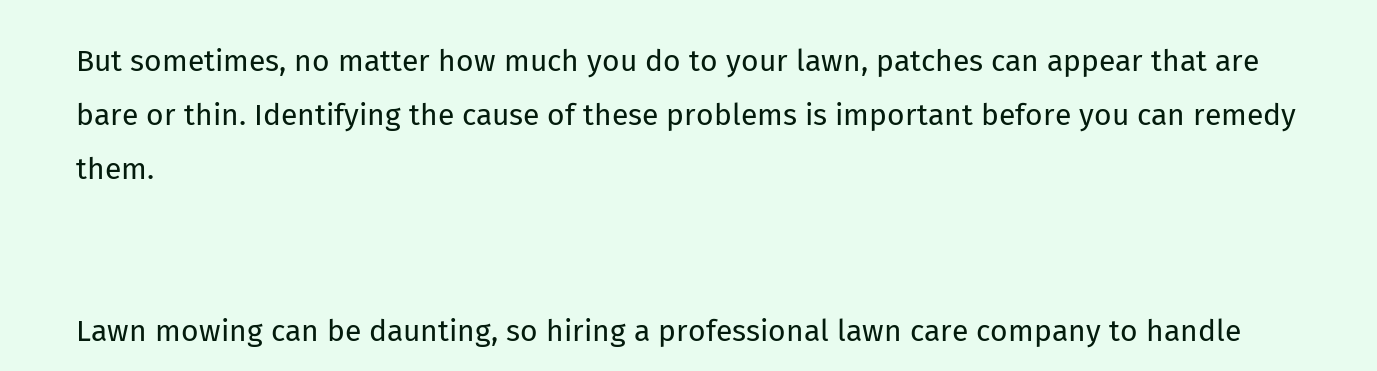But sometimes, no matter how much you do to your lawn, patches can appear that are bare or thin. Identifying the cause of these problems is important before you can remedy them.


Lawn mowing can be daunting, so hiring a professional lawn care company to handle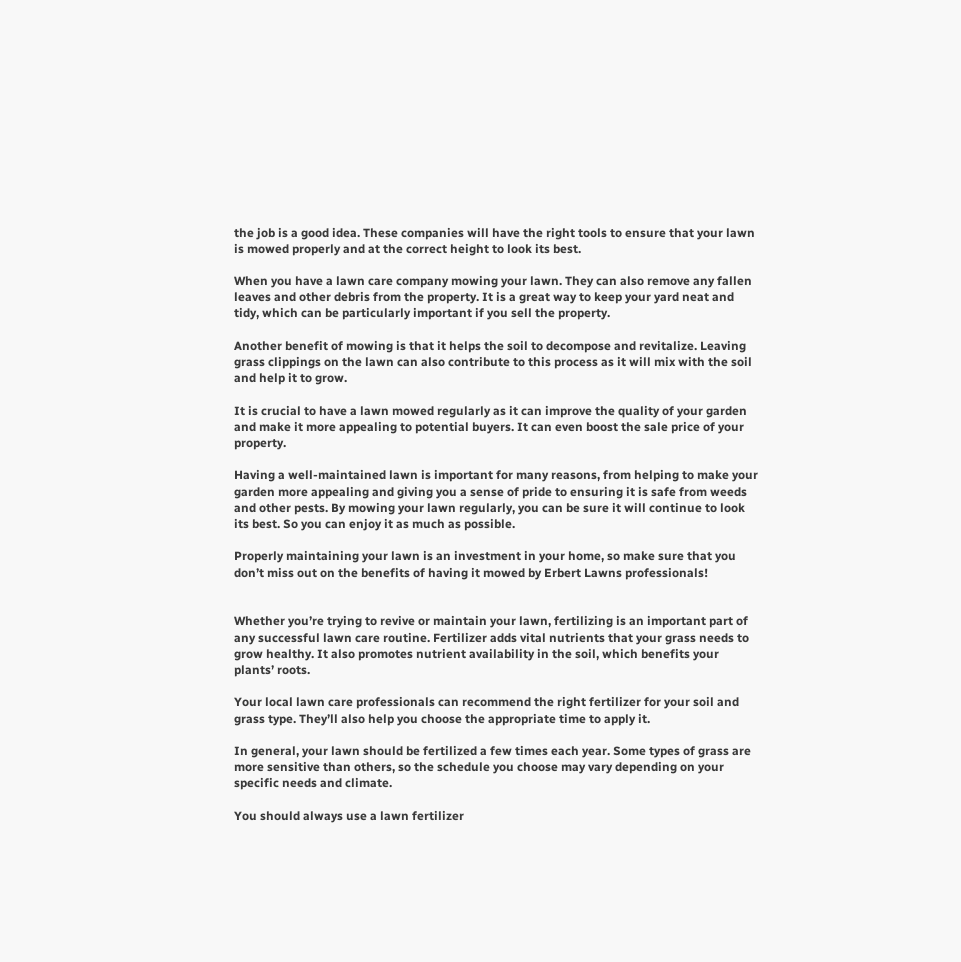the job is a good idea. These companies will have the right tools to ensure that your lawn is mowed properly and at the correct height to look its best.

When you have a lawn care company mowing your lawn. They can also remove any fallen leaves and other debris from the property. It is a great way to keep your yard neat and tidy, which can be particularly important if you sell the property.

Another benefit of mowing is that it helps the soil to decompose and revitalize. Leaving grass clippings on the lawn can also contribute to this process as it will mix with the soil and help it to grow.

It is crucial to have a lawn mowed regularly as it can improve the quality of your garden and make it more appealing to potential buyers. It can even boost the sale price of your property.

Having a well-maintained lawn is important for many reasons, from helping to make your garden more appealing and giving you a sense of pride to ensuring it is safe from weeds and other pests. By mowing your lawn regularly, you can be sure it will continue to look its best. So you can enjoy it as much as possible.

Properly maintaining your lawn is an investment in your home, so make sure that you don’t miss out on the benefits of having it mowed by Erbert Lawns professionals!


Whether you’re trying to revive or maintain your lawn, fertilizing is an important part of any successful lawn care routine. Fertilizer adds vital nutrients that your grass needs to grow healthy. It also promotes nutrient availability in the soil, which benefits your plants’ roots.

Your local lawn care professionals can recommend the right fertilizer for your soil and grass type. They’ll also help you choose the appropriate time to apply it.

In general, your lawn should be fertilized a few times each year. Some types of grass are more sensitive than others, so the schedule you choose may vary depending on your specific needs and climate.

You should always use a lawn fertilizer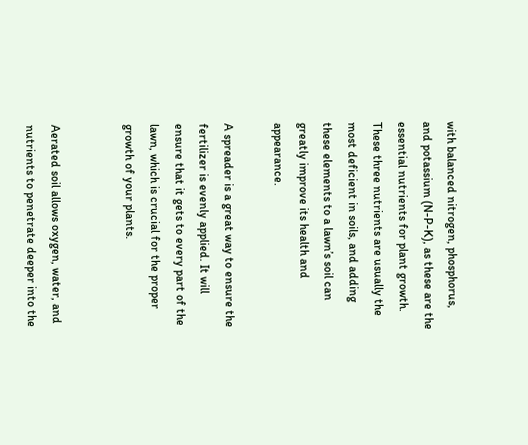with balanced nitrogen, phosphorus, and potassium (N-P-K), as these are the essential nutrients for plant growth. These three nutrients are usually the most deficient in soils, and adding these elements to a lawn’s soil can greatly improve its health and appearance.

A spreader is a great way to ensure the fertilizer is evenly applied. It will ensure that it gets to every part of the lawn, which is crucial for the proper growth of your plants.


Aerated soil allows oxygen, water, and nutrients to penetrate deeper into the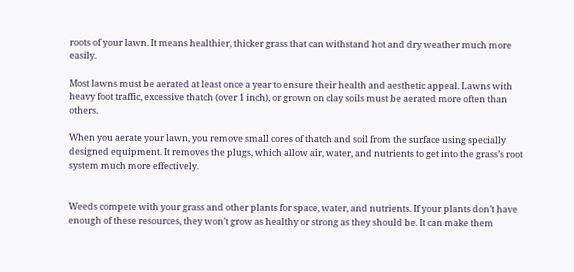roots of your lawn. It means healthier, thicker grass that can withstand hot and dry weather much more easily.

Most lawns must be aerated at least once a year to ensure their health and aesthetic appeal. Lawns with heavy foot traffic, excessive thatch (over 1 inch), or grown on clay soils must be aerated more often than others.

When you aerate your lawn, you remove small cores of thatch and soil from the surface using specially designed equipment. It removes the plugs, which allow air, water, and nutrients to get into the grass’s root system much more effectively.


Weeds compete with your grass and other plants for space, water, and nutrients. If your plants don’t have enough of these resources, they won’t grow as healthy or strong as they should be. It can make them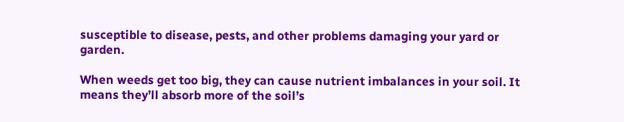susceptible to disease, pests, and other problems damaging your yard or garden.

When weeds get too big, they can cause nutrient imbalances in your soil. It means they’ll absorb more of the soil’s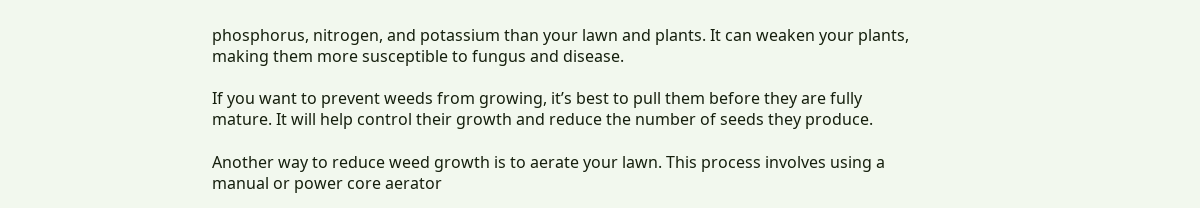phosphorus, nitrogen, and potassium than your lawn and plants. It can weaken your plants, making them more susceptible to fungus and disease.

If you want to prevent weeds from growing, it’s best to pull them before they are fully mature. It will help control their growth and reduce the number of seeds they produce.

Another way to reduce weed growth is to aerate your lawn. This process involves using a manual or power core aerator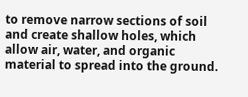to remove narrow sections of soil and create shallow holes, which allow air, water, and organic material to spread into the ground.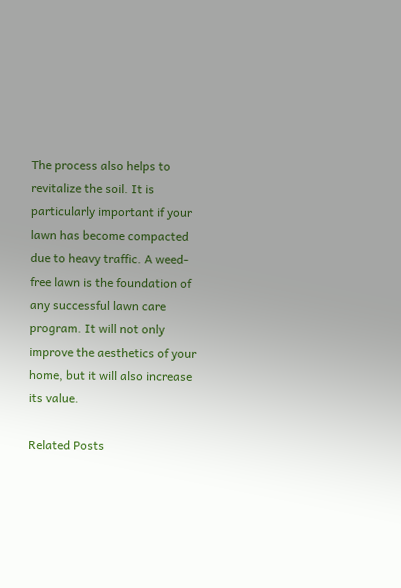The process also helps to revitalize the soil. It is particularly important if your lawn has become compacted due to heavy traffic. A weed-free lawn is the foundation of any successful lawn care program. It will not only improve the aesthetics of your home, but it will also increase its value.

Related Posts